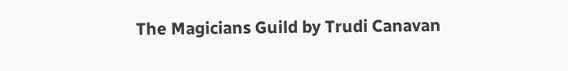The Magicians Guild by Trudi Canavan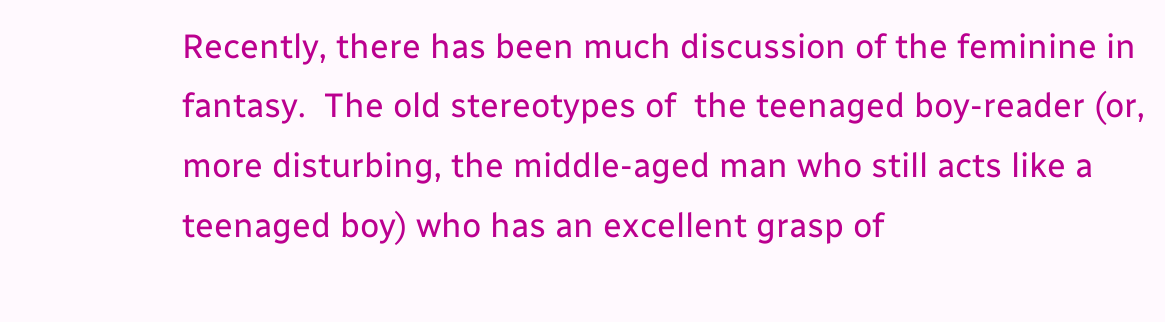Recently, there has been much discussion of the feminine in fantasy.  The old stereotypes of  the teenaged boy-reader (or, more disturbing, the middle-aged man who still acts like a teenaged boy) who has an excellent grasp of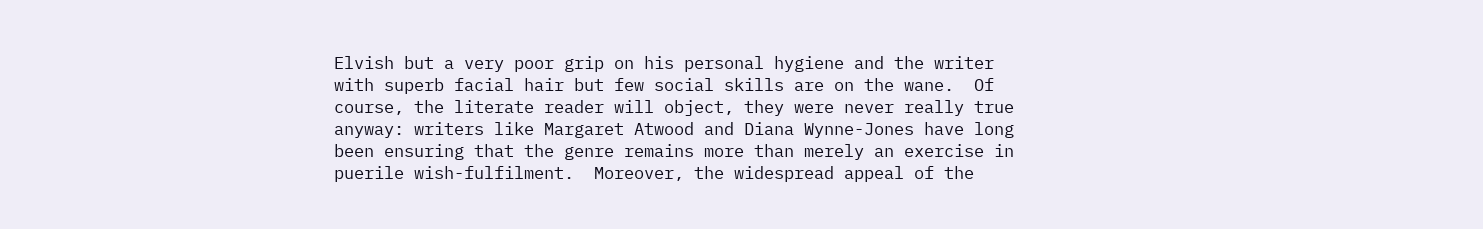Elvish but a very poor grip on his personal hygiene and the writer with superb facial hair but few social skills are on the wane.  Of course, the literate reader will object, they were never really true anyway: writers like Margaret Atwood and Diana Wynne-Jones have long been ensuring that the genre remains more than merely an exercise in puerile wish-fulfilment.  Moreover, the widespread appeal of the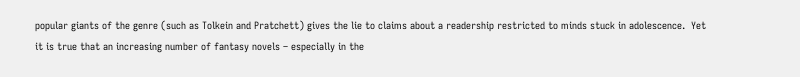popular giants of the genre (such as Tolkein and Pratchett) gives the lie to claims about a readership restricted to minds stuck in adolescence.  Yet it is true that an increasing number of fantasy novels – especially in the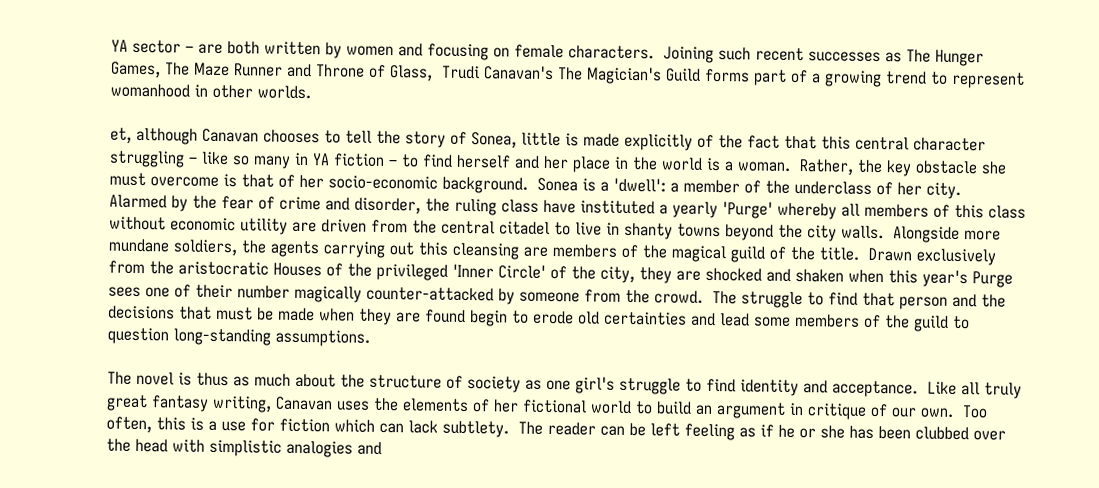YA sector – are both written by women and focusing on female characters.  Joining such recent successes as The Hunger Games, The Maze Runner and Throne of Glass,  Trudi Canavan's The Magician's Guild forms part of a growing trend to represent womanhood in other worlds.

et, although Canavan chooses to tell the story of Sonea, little is made explicitly of the fact that this central character struggling – like so many in YA fiction – to find herself and her place in the world is a woman.  Rather, the key obstacle she must overcome is that of her socio-economic background.  Sonea is a 'dwell': a member of the underclass of her city.  Alarmed by the fear of crime and disorder, the ruling class have instituted a yearly 'Purge' whereby all members of this class without economic utility are driven from the central citadel to live in shanty towns beyond the city walls.  Alongside more mundane soldiers, the agents carrying out this cleansing are members of the magical guild of the title.  Drawn exclusively from the aristocratic Houses of the privileged 'Inner Circle' of the city, they are shocked and shaken when this year's Purge sees one of their number magically counter-attacked by someone from the crowd.  The struggle to find that person and the decisions that must be made when they are found begin to erode old certainties and lead some members of the guild to question long-standing assumptions.

The novel is thus as much about the structure of society as one girl's struggle to find identity and acceptance.  Like all truly great fantasy writing, Canavan uses the elements of her fictional world to build an argument in critique of our own.  Too often, this is a use for fiction which can lack subtlety.  The reader can be left feeling as if he or she has been clubbed over the head with simplistic analogies and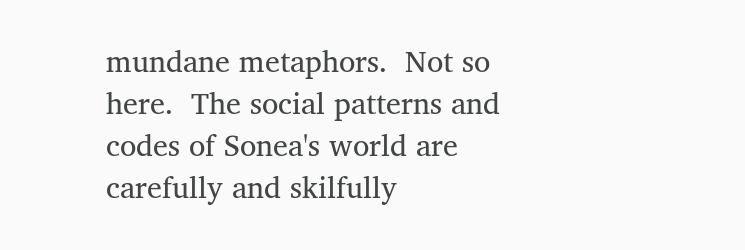mundane metaphors.  Not so here.  The social patterns and codes of Sonea's world are carefully and skilfully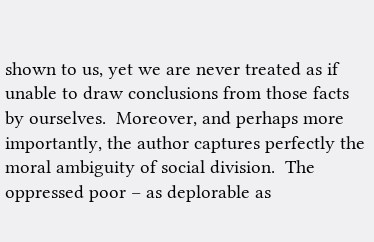shown to us, yet we are never treated as if unable to draw conclusions from those facts by ourselves.  Moreover, and perhaps more importantly, the author captures perfectly the moral ambiguity of social division.  The oppressed poor – as deplorable as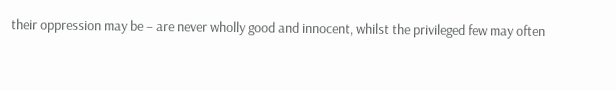their oppression may be – are never wholly good and innocent, whilst the privileged few may often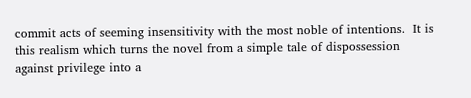commit acts of seeming insensitivity with the most noble of intentions.  It is this realism which turns the novel from a simple tale of dispossession against privilege into a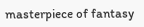masterpiece of fantasy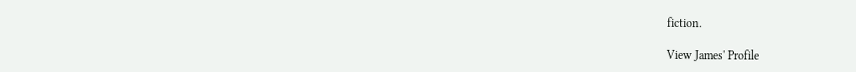fiction.

View James' Profile